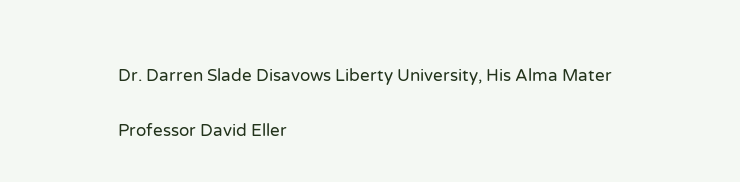Dr. Darren Slade Disavows Liberty University, His Alma Mater

Professor David Eller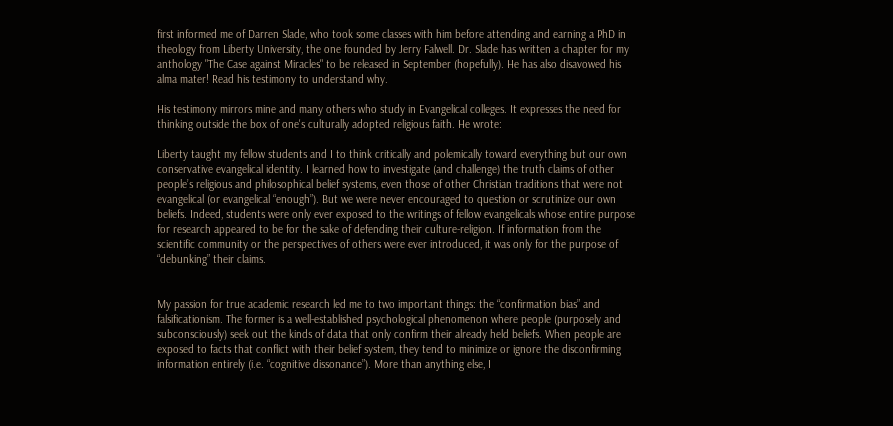first informed me of Darren Slade, who took some classes with him before attending and earning a PhD in theology from Liberty University, the one founded by Jerry Falwell. Dr. Slade has written a chapter for my anthology "The Case against Miracles" to be released in September (hopefully). He has also disavowed his alma mater! Read his testimony to understand why.

His testimony mirrors mine and many others who study in Evangelical colleges. It expresses the need for thinking outside the box of one's culturally adopted religious faith. He wrote:

Liberty taught my fellow students and I to think critically and polemically toward everything but our own conservative evangelical identity. I learned how to investigate (and challenge) the truth claims of other people’s religious and philosophical belief systems, even those of other Christian traditions that were not evangelical (or evangelical “enough”). But we were never encouraged to question or scrutinize our own beliefs. Indeed, students were only ever exposed to the writings of fellow evangelicals whose entire purpose for research appeared to be for the sake of defending their culture-religion. If information from the scientific community or the perspectives of others were ever introduced, it was only for the purpose of “debunking” their claims.


My passion for true academic research led me to two important things: the “confirmation bias” and falsificationism. The former is a well-established psychological phenomenon where people (purposely and subconsciously) seek out the kinds of data that only confirm their already held beliefs. When people are exposed to facts that conflict with their belief system, they tend to minimize or ignore the disconfirming information entirely (i.e. “cognitive dissonance”). More than anything else, I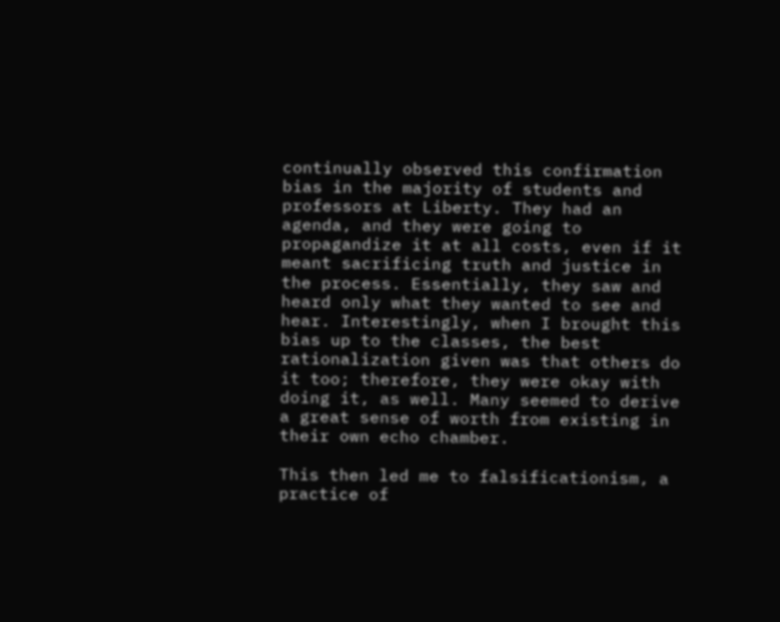continually observed this confirmation bias in the majority of students and professors at Liberty. They had an agenda, and they were going to propagandize it at all costs, even if it meant sacrificing truth and justice in the process. Essentially, they saw and heard only what they wanted to see and hear. Interestingly, when I brought this bias up to the classes, the best rationalization given was that others do it too; therefore, they were okay with doing it, as well. Many seemed to derive a great sense of worth from existing in their own echo chamber.

This then led me to falsificationism, a practice of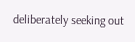deliberately seeking out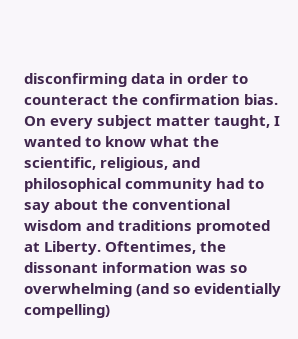disconfirming data in order to counteract the confirmation bias. On every subject matter taught, I wanted to know what the scientific, religious, and philosophical community had to say about the conventional wisdom and traditions promoted at Liberty. Oftentimes, the dissonant information was so overwhelming (and so evidentially compelling)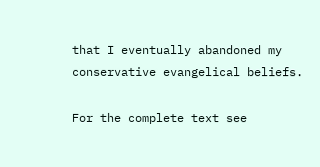that I eventually abandoned my conservative evangelical beliefs.

For the complete text see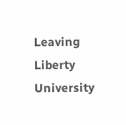Leaving Liberty University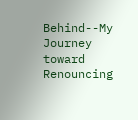Behind--My Journey toward Renouncing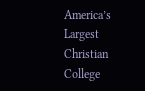America’s Largest Christian College